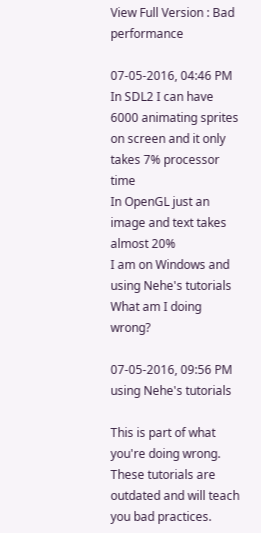View Full Version : Bad performance

07-05-2016, 04:46 PM
In SDL2 I can have 6000 animating sprites on screen and it only takes 7% processor time
In OpenGL just an image and text takes almost 20%
I am on Windows and using Nehe's tutorials
What am I doing wrong?

07-05-2016, 09:56 PM
using Nehe's tutorials

This is part of what you're doing wrong. These tutorials are outdated and will teach you bad practices.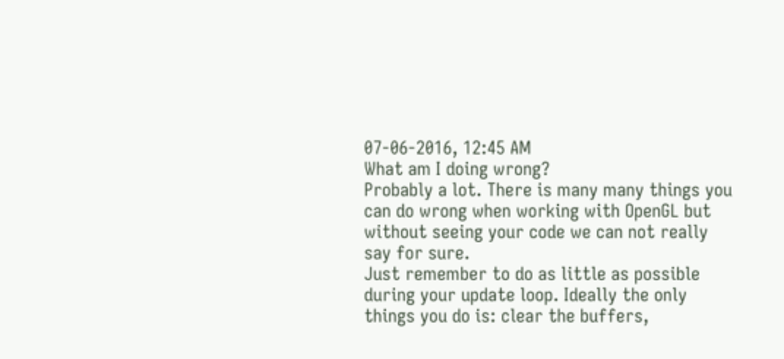07-06-2016, 12:45 AM
What am I doing wrong?
Probably a lot. There is many many things you can do wrong when working with OpenGL but without seeing your code we can not really say for sure.
Just remember to do as little as possible during your update loop. Ideally the only things you do is: clear the buffers,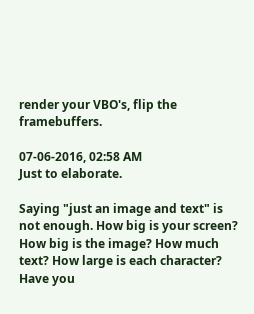render your VBO's, flip the framebuffers.

07-06-2016, 02:58 AM
Just to elaborate.

Saying "just an image and text" is not enough. How big is your screen? How big is the image? How much text? How large is each character? Have you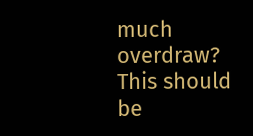much overdraw? This should be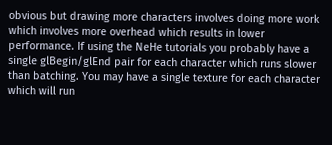obvious but drawing more characters involves doing more work which involves more overhead which results in lower performance. If using the NeHe tutorials you probably have a single glBegin/glEnd pair for each character which runs slower than batching. You may have a single texture for each character which will run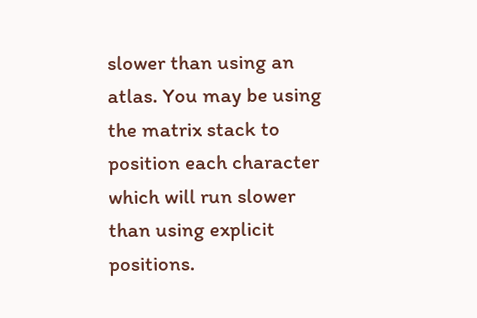slower than using an atlas. You may be using the matrix stack to position each character which will run slower than using explicit positions.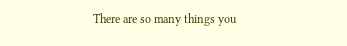There are so many things you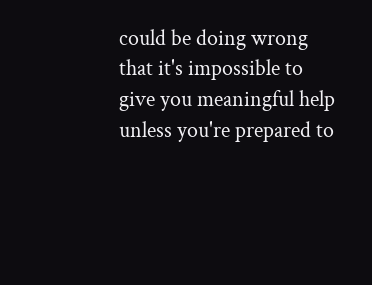could be doing wrong that it's impossible to give you meaningful help unless you're prepared to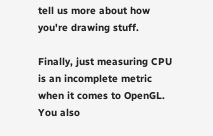tell us more about how you're drawing stuff.

Finally, just measuring CPU is an incomplete metric when it comes to OpenGL. You also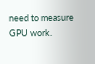need to measure GPU work.